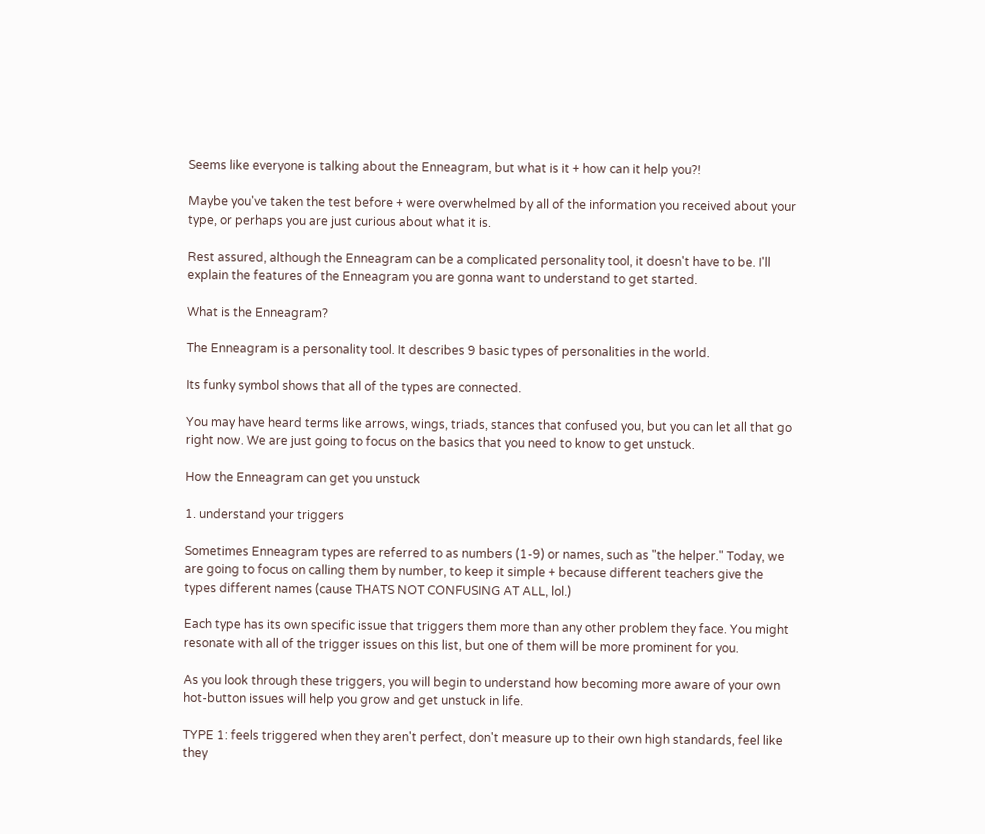Seems like everyone is talking about the Enneagram, but what is it + how can it help you?!

Maybe you've taken the test before + were overwhelmed by all of the information you received about your type, or perhaps you are just curious about what it is.

Rest assured, although the Enneagram can be a complicated personality tool, it doesn't have to be. I'll explain the features of the Enneagram you are gonna want to understand to get started.

What is the Enneagram?

The Enneagram is a personality tool. It describes 9 basic types of personalities in the world.

Its funky symbol shows that all of the types are connected.

You may have heard terms like arrows, wings, triads, stances that confused you, but you can let all that go right now. We are just going to focus on the basics that you need to know to get unstuck.

How the Enneagram can get you unstuck

1. understand your triggers

Sometimes Enneagram types are referred to as numbers (1-9) or names, such as "the helper." Today, we are going to focus on calling them by number, to keep it simple + because different teachers give the types different names (cause THATS NOT CONFUSING AT ALL, lol.)

Each type has its own specific issue that triggers them more than any other problem they face. You might resonate with all of the trigger issues on this list, but one of them will be more prominent for you.

As you look through these triggers, you will begin to understand how becoming more aware of your own hot-button issues will help you grow and get unstuck in life.

TYPE 1: feels triggered when they aren't perfect, don't measure up to their own high standards, feel like they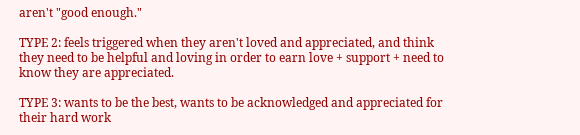aren't "good enough."

TYPE 2: feels triggered when they aren't loved and appreciated, and think they need to be helpful and loving in order to earn love + support + need to know they are appreciated.

TYPE 3: wants to be the best, wants to be acknowledged and appreciated for their hard work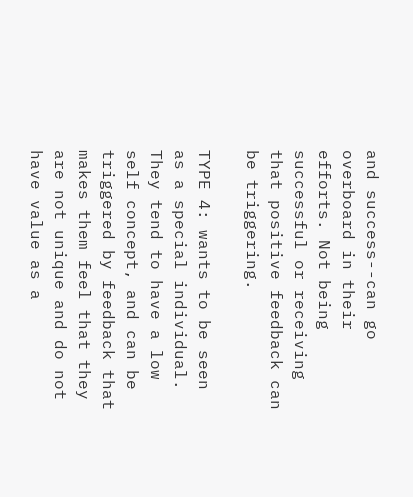and success--can go overboard in their efforts. Not being successful or receiving that positive feedback can be triggering.

TYPE 4: wants to be seen as a special individual. They tend to have a low self concept, and can be triggered by feedback that makes them feel that they are not unique and do not have value as a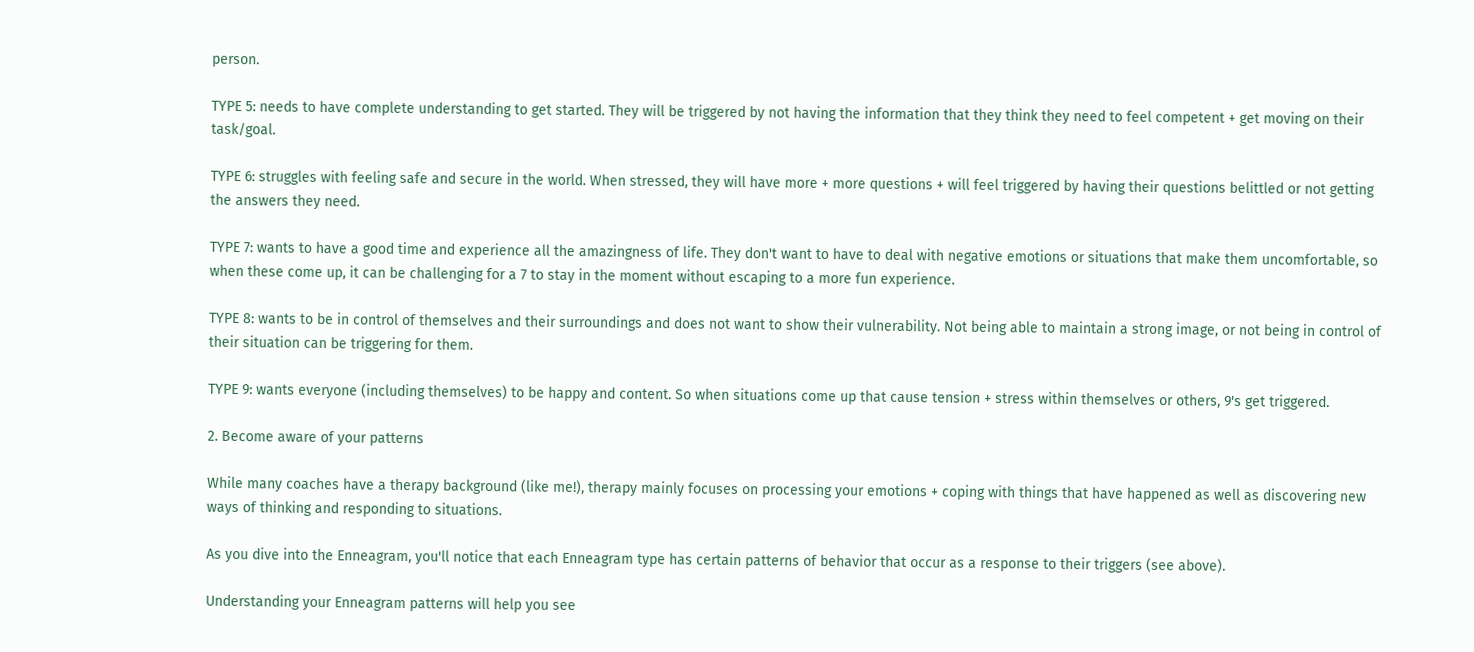person.

TYPE 5: needs to have complete understanding to get started. They will be triggered by not having the information that they think they need to feel competent + get moving on their task/goal.

TYPE 6: struggles with feeling safe and secure in the world. When stressed, they will have more + more questions + will feel triggered by having their questions belittled or not getting the answers they need.

TYPE 7: wants to have a good time and experience all the amazingness of life. They don't want to have to deal with negative emotions or situations that make them uncomfortable, so when these come up, it can be challenging for a 7 to stay in the moment without escaping to a more fun experience.

TYPE 8: wants to be in control of themselves and their surroundings and does not want to show their vulnerability. Not being able to maintain a strong image, or not being in control of their situation can be triggering for them.

TYPE 9: wants everyone (including themselves) to be happy and content. So when situations come up that cause tension + stress within themselves or others, 9's get triggered.

2. Become aware of your patterns

While many coaches have a therapy background (like me!), therapy mainly focuses on processing your emotions + coping with things that have happened as well as discovering new ways of thinking and responding to situations.

As you dive into the Enneagram, you'll notice that each Enneagram type has certain patterns of behavior that occur as a response to their triggers (see above).

Understanding your Enneagram patterns will help you see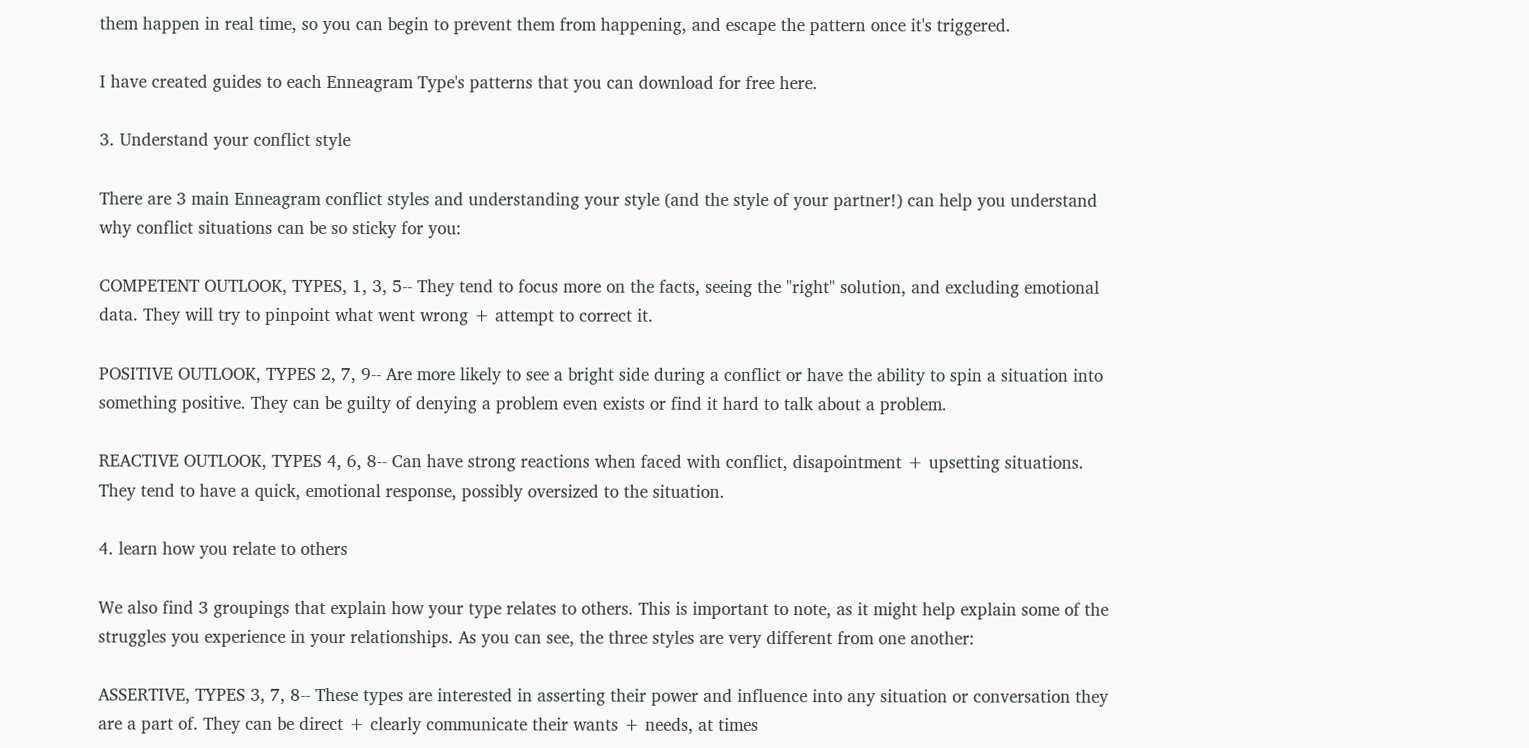them happen in real time, so you can begin to prevent them from happening, and escape the pattern once it's triggered.

I have created guides to each Enneagram Type's patterns that you can download for free here.

3. Understand your conflict style

There are 3 main Enneagram conflict styles and understanding your style (and the style of your partner!) can help you understand why conflict situations can be so sticky for you:

COMPETENT OUTLOOK, TYPES, 1, 3, 5-- They tend to focus more on the facts, seeing the "right" solution, and excluding emotional data. They will try to pinpoint what went wrong + attempt to correct it.

POSITIVE OUTLOOK, TYPES 2, 7, 9-- Are more likely to see a bright side during a conflict or have the ability to spin a situation into something positive. They can be guilty of denying a problem even exists or find it hard to talk about a problem.

REACTIVE OUTLOOK, TYPES 4, 6, 8-- Can have strong reactions when faced with conflict, disapointment + upsetting situations. They tend to have a quick, emotional response, possibly oversized to the situation.

4. learn how you relate to others

We also find 3 groupings that explain how your type relates to others. This is important to note, as it might help explain some of the struggles you experience in your relationships. As you can see, the three styles are very different from one another:

ASSERTIVE, TYPES 3, 7, 8-- These types are interested in asserting their power and influence into any situation or conversation they are a part of. They can be direct + clearly communicate their wants + needs, at times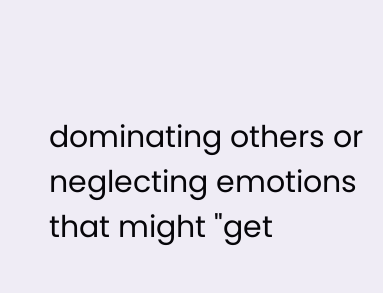dominating others or neglecting emotions that might "get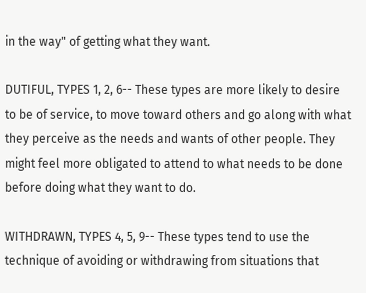in the way" of getting what they want.

DUTIFUL, TYPES 1, 2, 6-- These types are more likely to desire to be of service, to move toward others and go along with what they perceive as the needs and wants of other people. They might feel more obligated to attend to what needs to be done before doing what they want to do.

WITHDRAWN, TYPES 4, 5, 9-- These types tend to use the technique of avoiding or withdrawing from situations that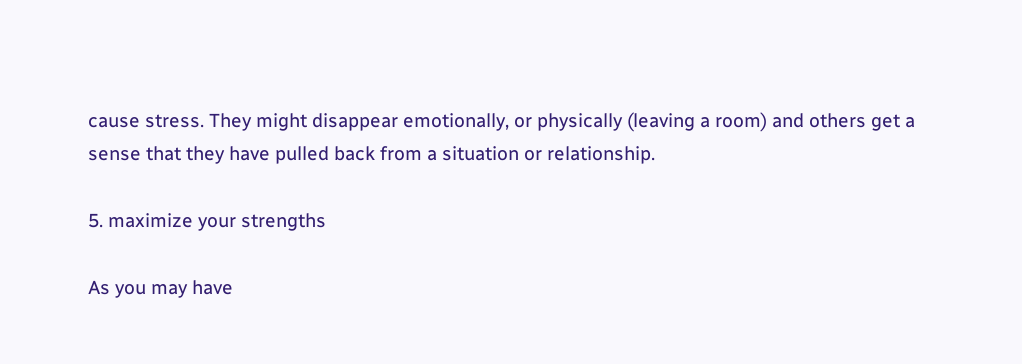cause stress. They might disappear emotionally, or physically (leaving a room) and others get a sense that they have pulled back from a situation or relationship.

5. maximize your strengths

As you may have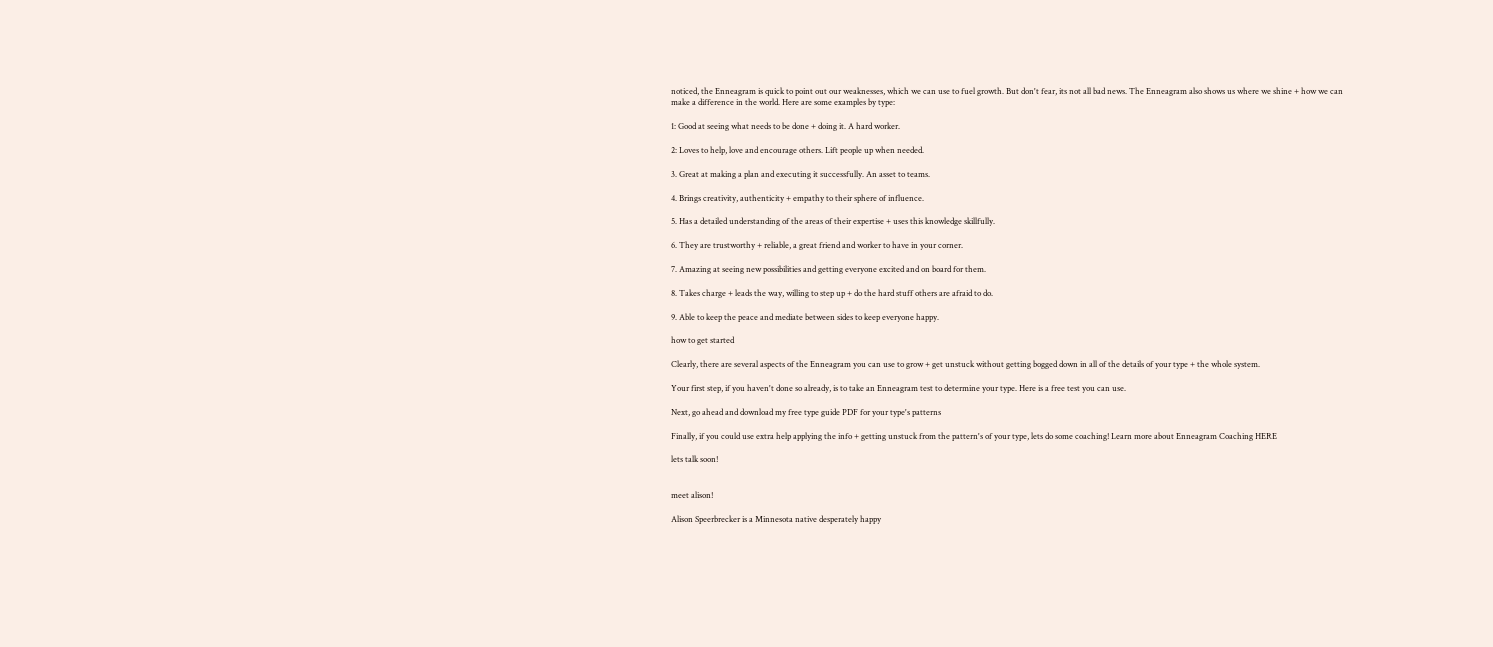noticed, the Enneagram is quick to point out our weaknesses, which we can use to fuel growth. But don't fear, its not all bad news. The Enneagram also shows us where we shine + how we can make a difference in the world. Here are some examples by type:

1: Good at seeing what needs to be done + doing it. A hard worker.

2: Loves to help, love and encourage others. Lift people up when needed.

3. Great at making a plan and executing it successfully. An asset to teams.

4. Brings creativity, authenticity + empathy to their sphere of influence.

5. Has a detailed understanding of the areas of their expertise + uses this knowledge skillfully.

6. They are trustworthy + reliable, a great friend and worker to have in your corner.

7. Amazing at seeing new possibilities and getting everyone excited and on board for them.

8. Takes charge + leads the way, willing to step up + do the hard stuff others are afraid to do.

9. Able to keep the peace and mediate between sides to keep everyone happy.

how to get started

Clearly, there are several aspects of the Enneagram you can use to grow + get unstuck without getting bogged down in all of the details of your type + the whole system.

Your first step, if you haven't done so already, is to take an Enneagram test to determine your type. Here is a free test you can use.

Next, go ahead and download my free type guide PDF for your type's patterns

Finally, if you could use extra help applying the info + getting unstuck from the pattern's of your type, lets do some coaching! Learn more about Enneagram Coaching HERE

lets talk soon!


meet alison!

Alison Speerbrecker is a Minnesota native desperately happy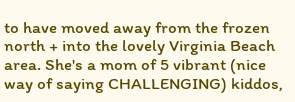to have moved away from the frozen north + into the lovely Virginia Beach area. She's a mom of 5 vibrant (nice way of saying CHALLENGING) kiddos,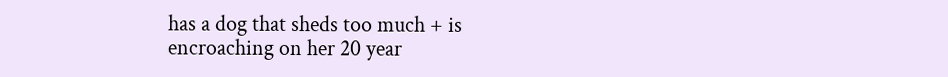has a dog that sheds too much + is encroaching on her 20 year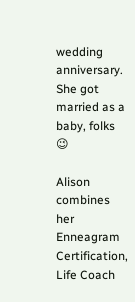wedding anniversary. She got married as a baby, folks 😉

Alison combines her Enneagram Certification, Life Coach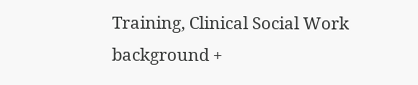Training, Clinical Social Work background +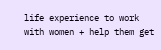life experience to work with women + help them get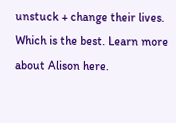unstuck + change their lives. Which is the best. Learn more about Alison here.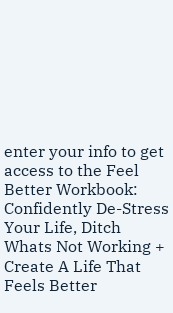enter your info to get access to the Feel Better Workbook: Confidently De-Stress Your Life, Ditch Whats Not Working + Create A Life That Feels Better